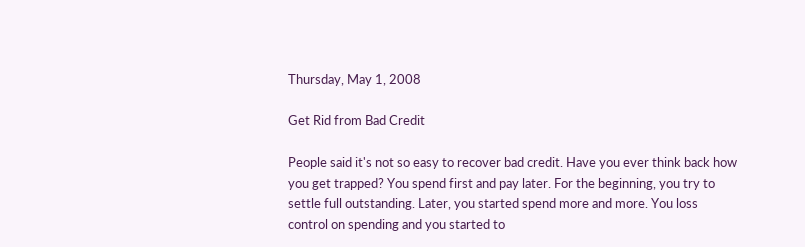Thursday, May 1, 2008

Get Rid from Bad Credit

People said it's not so easy to recover bad credit. Have you ever think back how you get trapped? You spend first and pay later. For the beginning, you try to settle full outstanding. Later, you started spend more and more. You loss control on spending and you started to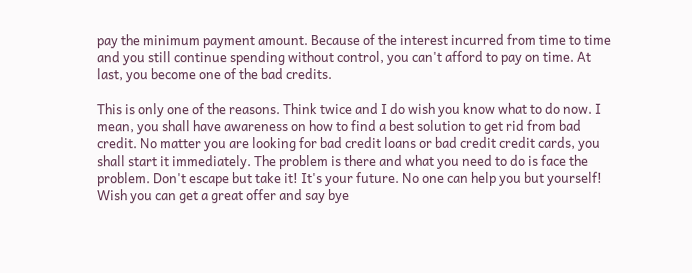pay the minimum payment amount. Because of the interest incurred from time to time and you still continue spending without control, you can't afford to pay on time. At last, you become one of the bad credits.

This is only one of the reasons. Think twice and I do wish you know what to do now. I mean, you shall have awareness on how to find a best solution to get rid from bad credit. No matter you are looking for bad credit loans or bad credit credit cards, you shall start it immediately. The problem is there and what you need to do is face the problem. Don't escape but take it! It's your future. No one can help you but yourself! Wish you can get a great offer and say bye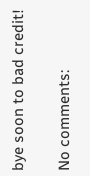bye soon to bad credit!

No comments: